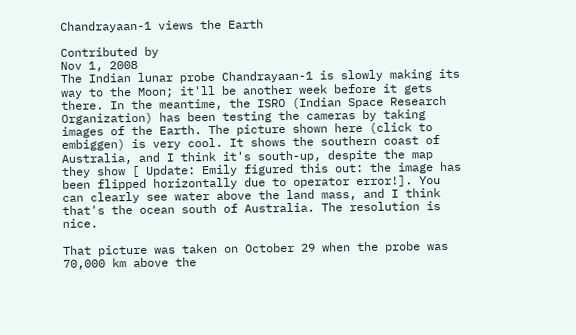Chandrayaan-1 views the Earth

Contributed by
Nov 1, 2008
The Indian lunar probe Chandrayaan-1 is slowly making its way to the Moon; it'll be another week before it gets there. In the meantime, the ISRO (Indian Space Research Organization) has been testing the cameras by taking images of the Earth. The picture shown here (click to embiggen) is very cool. It shows the southern coast of Australia, and I think it's south-up, despite the map they show [ Update: Emily figured this out: the image has been flipped horizontally due to operator error!]. You can clearly see water above the land mass, and I think that's the ocean south of Australia. The resolution is nice.

That picture was taken on October 29 when the probe was 70,000 km above the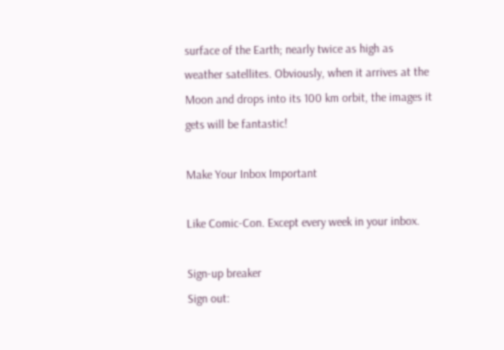surface of the Earth; nearly twice as high as weather satellites. Obviously, when it arrives at the Moon and drops into its 100 km orbit, the images it gets will be fantastic!

Make Your Inbox Important

Like Comic-Con. Except every week in your inbox.

Sign-up breaker
Sign out: